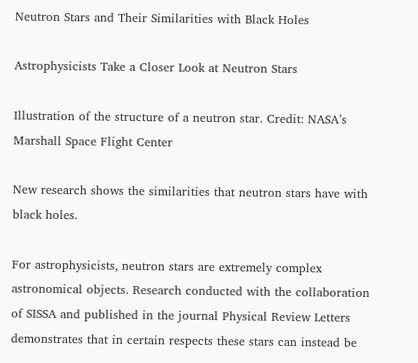Neutron Stars and Their Similarities with Black Holes

Astrophysicists Take a Closer Look at Neutron Stars

Illustration of the structure of a neutron star. Credit: NASA’s Marshall Space Flight Center

New research shows the similarities that neutron stars have with black holes.

For astrophysicists, neutron stars are extremely complex astronomical objects. Research conducted with the collaboration of SISSA and published in the journal Physical Review Letters demonstrates that in certain respects these stars can instead be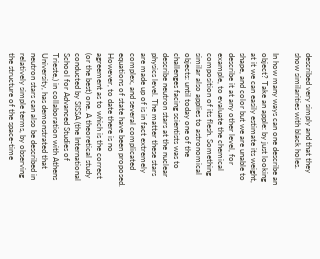described very simply and that they show similarities with black holes.

In how many ways can one describe an object? Take an apple: by just looking at it we can easily estimate its weight, shape, and color but we are unable to describe it at any other level, for example, to evaluate the chemical composition of its flesh. Something similar also applies to astronomical objects: until today one of the challenges facing scientists was to describe neutron stars at the nuclear physics level. The matter these stars are made up of is in fact extremely complex, and several complicated equations of state have been proposed. However, to date there is no agreement as to which is the correct (or the best) one. A theoretical study conducted by SISSA (the International School for Advanced Studies of Trieste,) in collaboration with Athens University, has demonstrated that neutron stars can also be described in relatively simple terms, by observing the structure of the space-time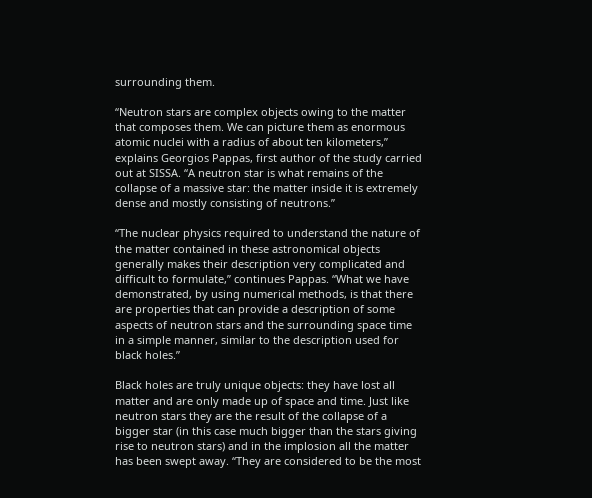surrounding them.

“Neutron stars are complex objects owing to the matter that composes them. We can picture them as enormous atomic nuclei with a radius of about ten kilometers,” explains Georgios Pappas, first author of the study carried out at SISSA. “A neutron star is what remains of the collapse of a massive star: the matter inside it is extremely dense and mostly consisting of neutrons.”

“The nuclear physics required to understand the nature of the matter contained in these astronomical objects generally makes their description very complicated and difficult to formulate,” continues Pappas. “What we have demonstrated, by using numerical methods, is that there are properties that can provide a description of some aspects of neutron stars and the surrounding space time in a simple manner, similar to the description used for black holes.”

Black holes are truly unique objects: they have lost all matter and are only made up of space and time. Just like neutron stars they are the result of the collapse of a bigger star (in this case much bigger than the stars giving rise to neutron stars) and in the implosion all the matter has been swept away. “They are considered to be the most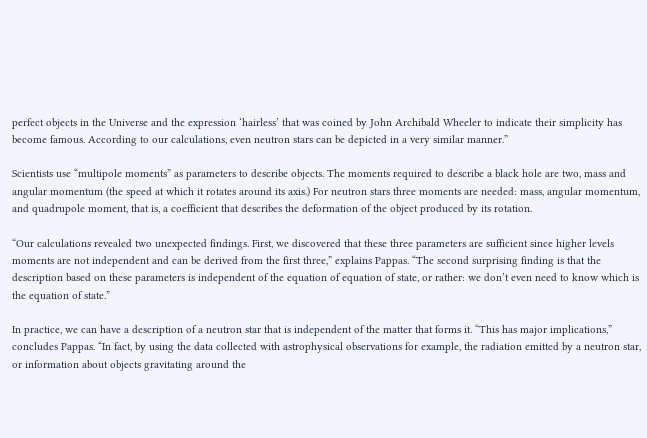perfect objects in the Universe and the expression ‘hairless’ that was coined by John Archibald Wheeler to indicate their simplicity has become famous. According to our calculations, even neutron stars can be depicted in a very similar manner.”

Scientists use “multipole moments” as parameters to describe objects. The moments required to describe a black hole are two, mass and angular momentum (the speed at which it rotates around its axis.) For neutron stars three moments are needed: mass, angular momentum, and quadrupole moment, that is, a coefficient that describes the deformation of the object produced by its rotation.

“Our calculations revealed two unexpected findings. First, we discovered that these three parameters are sufficient since higher levels moments are not independent and can be derived from the first three,” explains Pappas. “The second surprising finding is that the description based on these parameters is independent of the equation of equation of state, or rather: we don’t even need to know which is the equation of state.”

In practice, we can have a description of a neutron star that is independent of the matter that forms it. “This has major implications,” concludes Pappas. “In fact, by using the data collected with astrophysical observations for example, the radiation emitted by a neutron star, or information about objects gravitating around the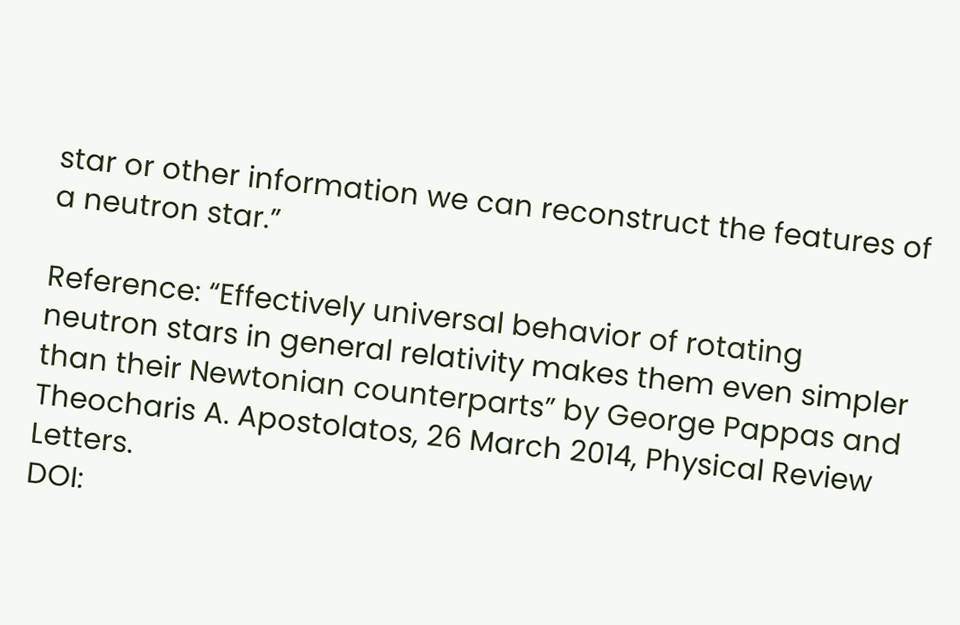star or other information we can reconstruct the features of a neutron star.”

Reference: “Effectively universal behavior of rotating neutron stars in general relativity makes them even simpler than their Newtonian counterparts” by George Pappas and Theocharis A. Apostolatos, 26 March 2014, Physical Review Letters.
DOI: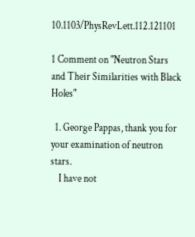10.1103/PhysRevLett.112.121101

1 Comment on "Neutron Stars and Their Similarities with Black Holes"

  1. George Pappas, thank you for your examination of neutron stars.
    I have not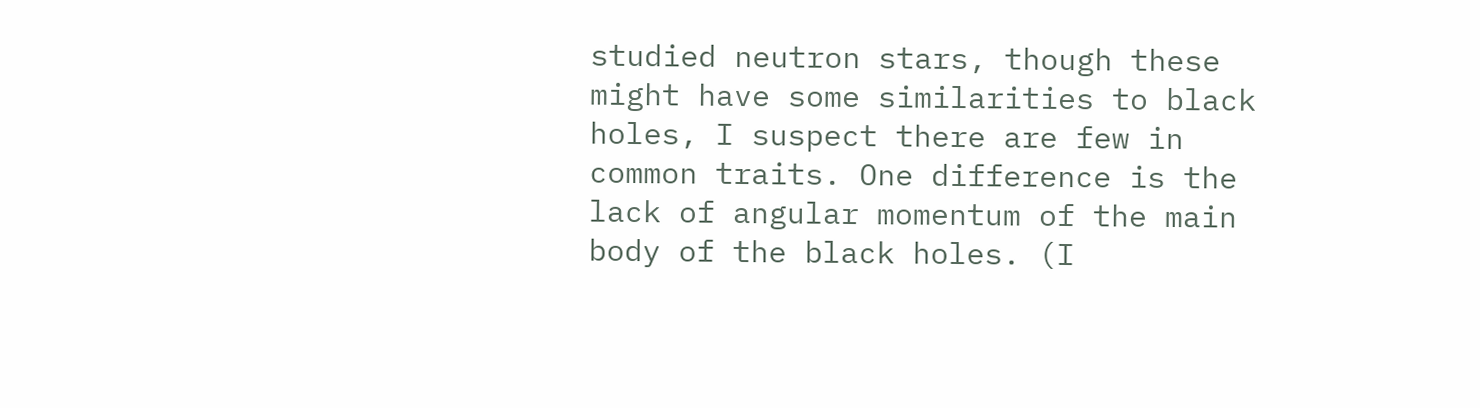studied neutron stars, though these might have some similarities to black holes, I suspect there are few in common traits. One difference is the lack of angular momentum of the main body of the black holes. (I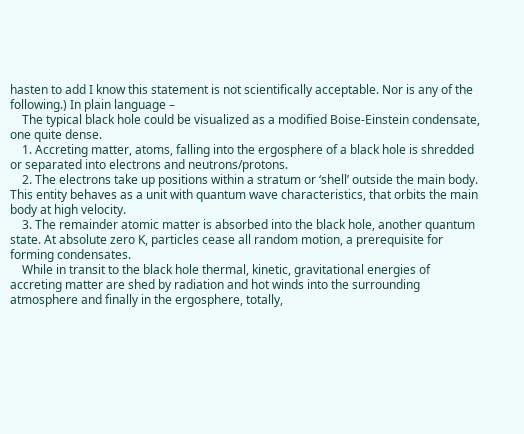hasten to add I know this statement is not scientifically acceptable. Nor is any of the following.) In plain language –
    The typical black hole could be visualized as a modified Boise-Einstein condensate, one quite dense.
    1. Accreting matter, atoms, falling into the ergosphere of a black hole is shredded or separated into electrons and neutrons/protons.
    2. The electrons take up positions within a stratum or ‘shell’ outside the main body. This entity behaves as a unit with quantum wave characteristics, that orbits the main body at high velocity.
    3. The remainder atomic matter is absorbed into the black hole, another quantum state. At absolute zero K, particles cease all random motion, a prerequisite for forming condensates.
    While in transit to the black hole thermal, kinetic, gravitational energies of accreting matter are shed by radiation and hot winds into the surrounding atmosphere and finally in the ergosphere, totally,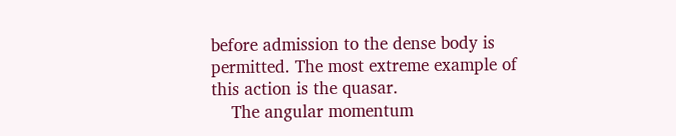before admission to the dense body is permitted. The most extreme example of this action is the quasar.
    The angular momentum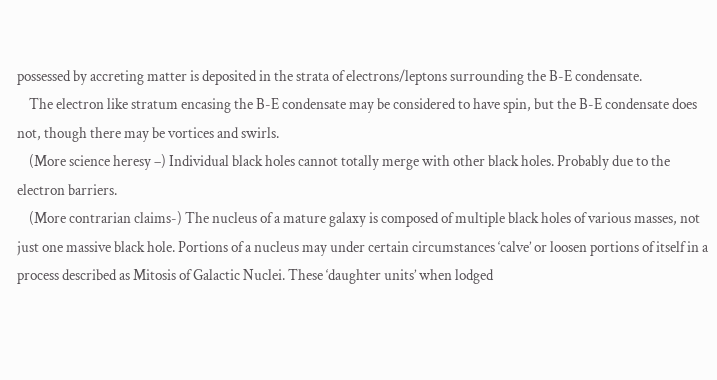possessed by accreting matter is deposited in the strata of electrons/leptons surrounding the B-E condensate.
    The electron like stratum encasing the B-E condensate may be considered to have spin, but the B-E condensate does not, though there may be vortices and swirls.
    (More science heresy –) Individual black holes cannot totally merge with other black holes. Probably due to the electron barriers.
    (More contrarian claims-) The nucleus of a mature galaxy is composed of multiple black holes of various masses, not just one massive black hole. Portions of a nucleus may under certain circumstances ‘calve’ or loosen portions of itself in a process described as Mitosis of Galactic Nuclei. These ‘daughter units’ when lodged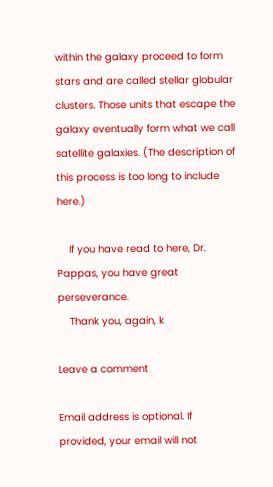within the galaxy proceed to form stars and are called stellar globular clusters. Those units that escape the galaxy eventually form what we call satellite galaxies. (The description of this process is too long to include here.)

    If you have read to here, Dr. Pappas, you have great perseverance.
    Thank you, again, k

Leave a comment

Email address is optional. If provided, your email will not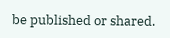be published or shared.